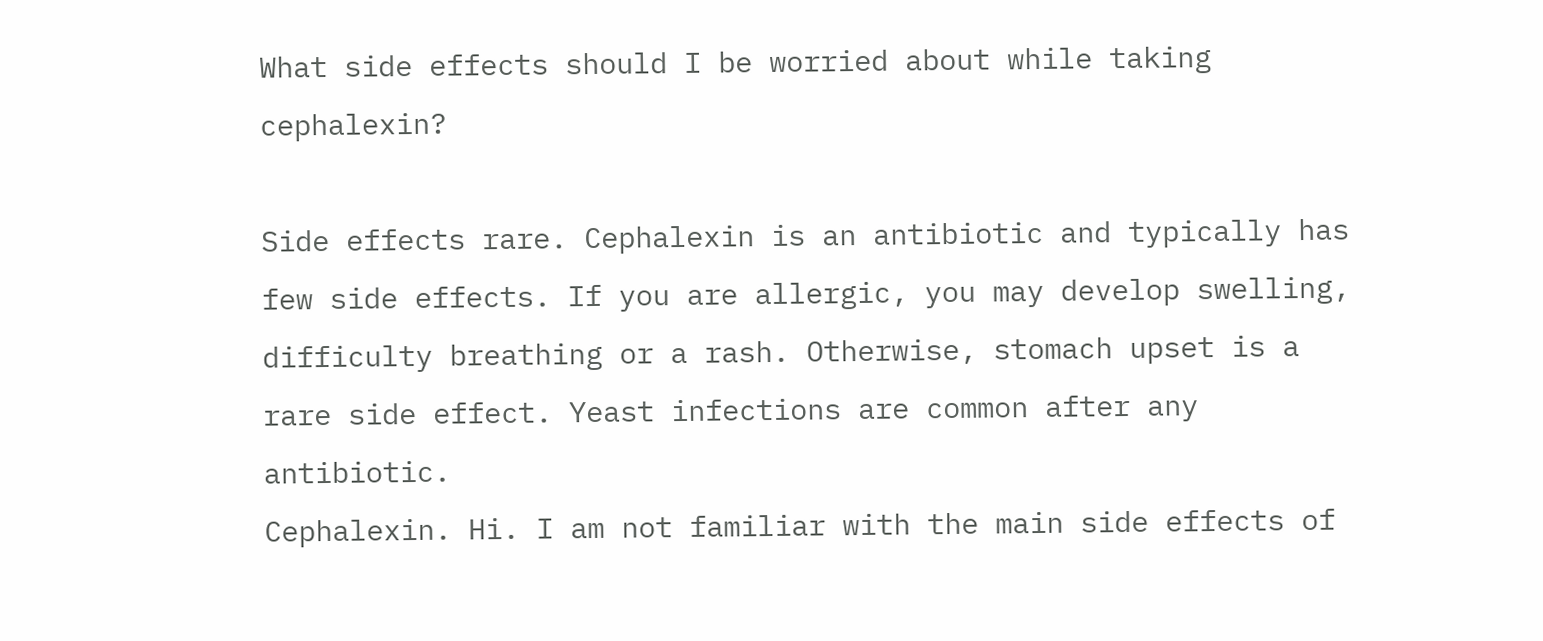What side effects should I be worried about while taking cephalexin?

Side effects rare. Cephalexin is an antibiotic and typically has few side effects. If you are allergic, you may develop swelling, difficulty breathing or a rash. Otherwise, stomach upset is a rare side effect. Yeast infections are common after any antibiotic.
Cephalexin. Hi. I am not familiar with the main side effects of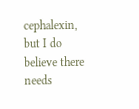cephalexin, but I do believe there needs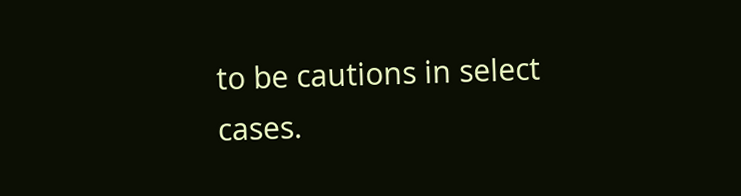to be cautions in select cases.